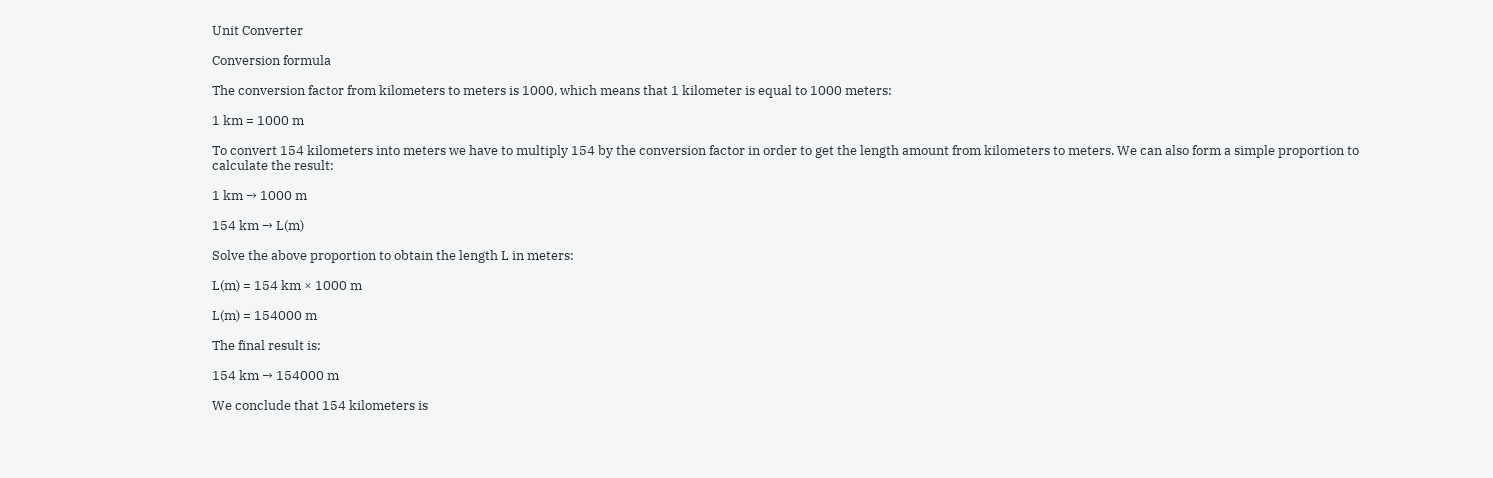Unit Converter

Conversion formula

The conversion factor from kilometers to meters is 1000, which means that 1 kilometer is equal to 1000 meters:

1 km = 1000 m

To convert 154 kilometers into meters we have to multiply 154 by the conversion factor in order to get the length amount from kilometers to meters. We can also form a simple proportion to calculate the result:

1 km → 1000 m

154 km → L(m)

Solve the above proportion to obtain the length L in meters:

L(m) = 154 km × 1000 m

L(m) = 154000 m

The final result is:

154 km → 154000 m

We conclude that 154 kilometers is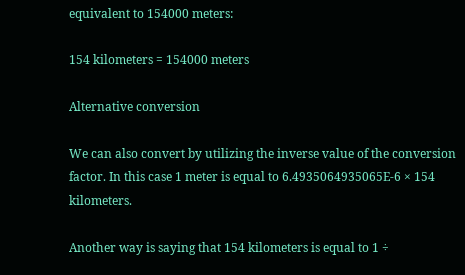equivalent to 154000 meters:

154 kilometers = 154000 meters

Alternative conversion

We can also convert by utilizing the inverse value of the conversion factor. In this case 1 meter is equal to 6.4935064935065E-6 × 154 kilometers.

Another way is saying that 154 kilometers is equal to 1 ÷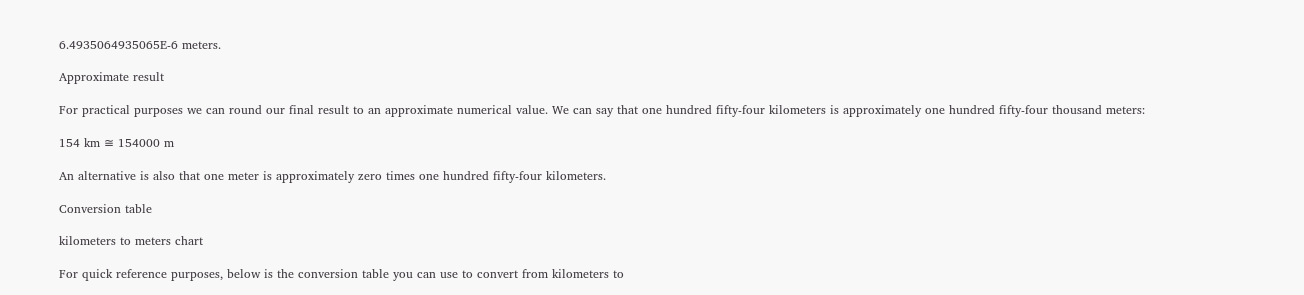6.4935064935065E-6 meters.

Approximate result

For practical purposes we can round our final result to an approximate numerical value. We can say that one hundred fifty-four kilometers is approximately one hundred fifty-four thousand meters:

154 km ≅ 154000 m

An alternative is also that one meter is approximately zero times one hundred fifty-four kilometers.

Conversion table

kilometers to meters chart

For quick reference purposes, below is the conversion table you can use to convert from kilometers to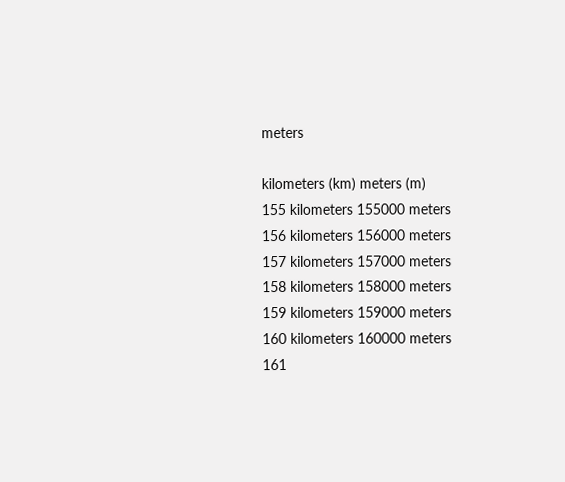meters

kilometers (km) meters (m)
155 kilometers 155000 meters
156 kilometers 156000 meters
157 kilometers 157000 meters
158 kilometers 158000 meters
159 kilometers 159000 meters
160 kilometers 160000 meters
161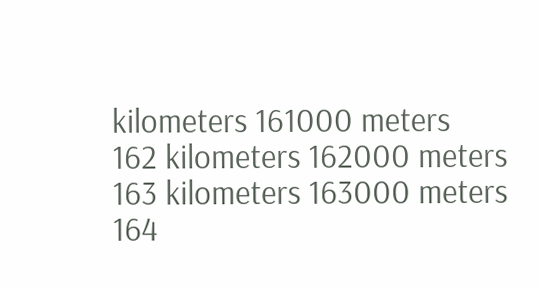kilometers 161000 meters
162 kilometers 162000 meters
163 kilometers 163000 meters
164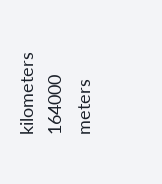kilometers 164000 meters